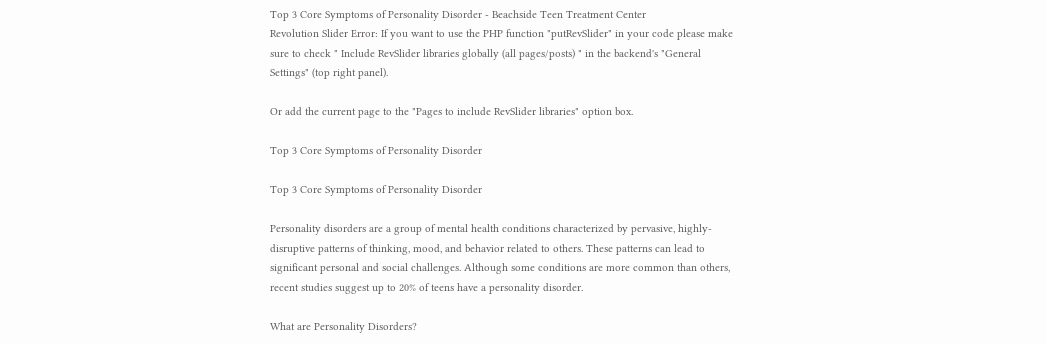Top 3 Core Symptoms of Personality Disorder - Beachside Teen Treatment Center
Revolution Slider Error: If you want to use the PHP function "putRevSlider" in your code please make sure to check " Include RevSlider libraries globally (all pages/posts) " in the backend's "General Settings" (top right panel).

Or add the current page to the "Pages to include RevSlider libraries" option box.

Top 3 Core Symptoms of Personality Disorder

Top 3 Core Symptoms of Personality Disorder

Personality disorders are a group of mental health conditions characterized by pervasive, highly-disruptive patterns of thinking, mood, and behavior related to others. These patterns can lead to significant personal and social challenges. Although some conditions are more common than others, recent studies suggest up to 20% of teens have a personality disorder.

What are Personality Disorders?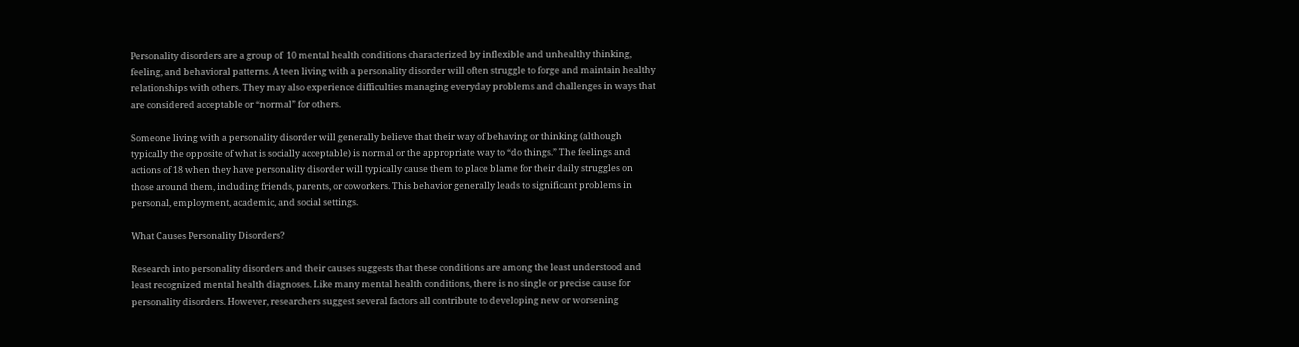Personality disorders are a group of  10 mental health conditions characterized by inflexible and unhealthy thinking, feeling, and behavioral patterns. A teen living with a personality disorder will often struggle to forge and maintain healthy relationships with others. They may also experience difficulties managing everyday problems and challenges in ways that are considered acceptable or “normal” for others.

Someone living with a personality disorder will generally believe that their way of behaving or thinking (although typically the opposite of what is socially acceptable) is normal or the appropriate way to “do things.” The feelings and actions of 18 when they have personality disorder will typically cause them to place blame for their daily struggles on those around them, including friends, parents, or coworkers. This behavior generally leads to significant problems in personal, employment, academic, and social settings.

What Causes Personality Disorders?

Research into personality disorders and their causes suggests that these conditions are among the least understood and least recognized mental health diagnoses. Like many mental health conditions, there is no single or precise cause for personality disorders. However, researchers suggest several factors all contribute to developing new or worsening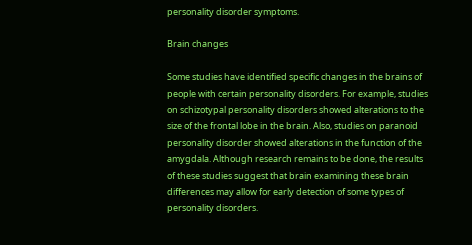personality disorder symptoms.

Brain changes

Some studies have identified specific changes in the brains of people with certain personality disorders. For example, studies on schizotypal personality disorders showed alterations to the size of the frontal lobe in the brain. Also, studies on paranoid personality disorder showed alterations in the function of the amygdala. Although research remains to be done, the results of these studies suggest that brain examining these brain differences may allow for early detection of some types of personality disorders.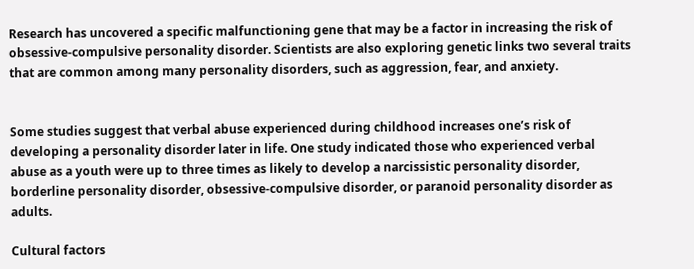Research has uncovered a specific malfunctioning gene that may be a factor in increasing the risk of obsessive-compulsive personality disorder. Scientists are also exploring genetic links two several traits that are common among many personality disorders, such as aggression, fear, and anxiety.


Some studies suggest that verbal abuse experienced during childhood increases one’s risk of developing a personality disorder later in life. One study indicated those who experienced verbal abuse as a youth were up to three times as likely to develop a narcissistic personality disorder, borderline personality disorder, obsessive-compulsive disorder, or paranoid personality disorder as adults.

Cultural factors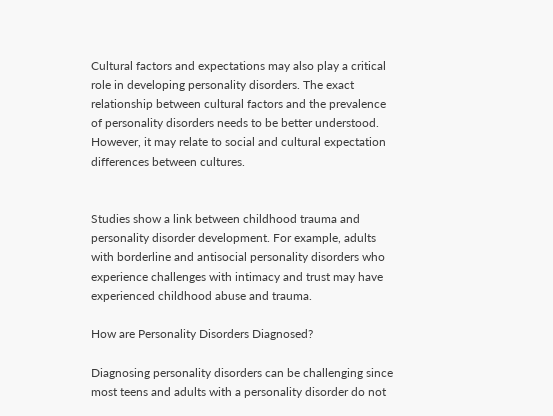Cultural factors and expectations may also play a critical role in developing personality disorders. The exact relationship between cultural factors and the prevalence of personality disorders needs to be better understood. However, it may relate to social and cultural expectation differences between cultures.


Studies show a link between childhood trauma and personality disorder development. For example, adults with borderline and antisocial personality disorders who experience challenges with intimacy and trust may have experienced childhood abuse and trauma.

How are Personality Disorders Diagnosed?

Diagnosing personality disorders can be challenging since most teens and adults with a personality disorder do not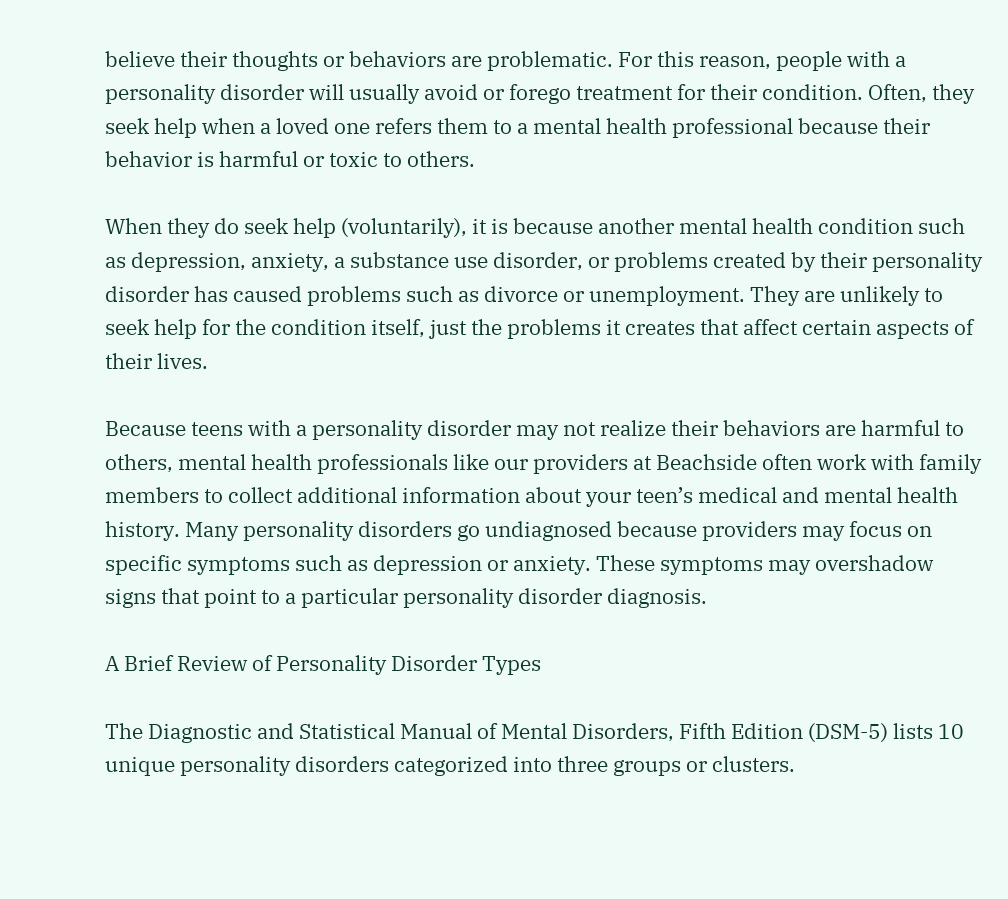believe their thoughts or behaviors are problematic. For this reason, people with a personality disorder will usually avoid or forego treatment for their condition. Often, they seek help when a loved one refers them to a mental health professional because their behavior is harmful or toxic to others.

When they do seek help (voluntarily), it is because another mental health condition such as depression, anxiety, a substance use disorder, or problems created by their personality disorder has caused problems such as divorce or unemployment. They are unlikely to seek help for the condition itself, just the problems it creates that affect certain aspects of their lives.

Because teens with a personality disorder may not realize their behaviors are harmful to others, mental health professionals like our providers at Beachside often work with family members to collect additional information about your teen’s medical and mental health history. Many personality disorders go undiagnosed because providers may focus on specific symptoms such as depression or anxiety. These symptoms may overshadow signs that point to a particular personality disorder diagnosis.

A Brief Review of Personality Disorder Types

The Diagnostic and Statistical Manual of Mental Disorders, Fifth Edition (DSM-5) lists 10 unique personality disorders categorized into three groups or clusters.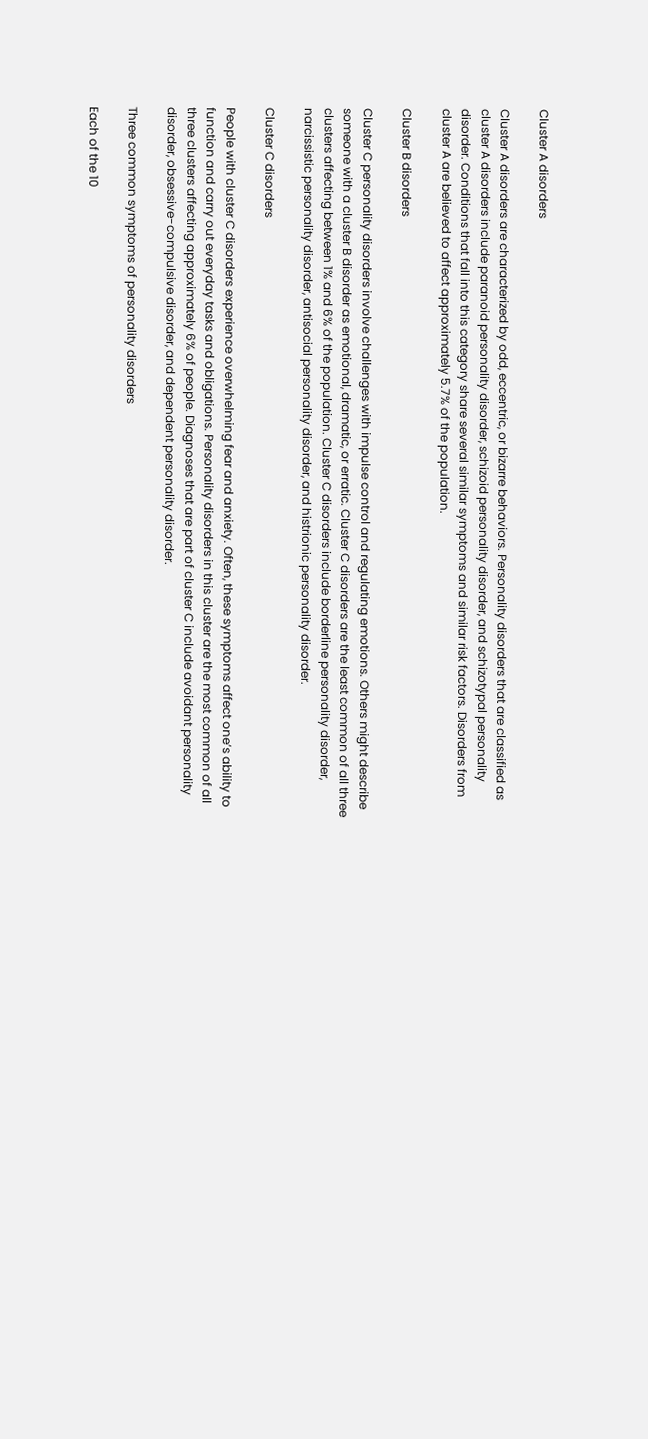Cluster A disorders

Cluster A disorders are characterized by odd, eccentric, or bizarre behaviors. Personality disorders that are classified as cluster A disorders include paranoid personality disorder, schizoid personality disorder, and schizotypal personality disorder. Conditions that fall into this category share several similar symptoms and similar risk factors. Disorders from cluster A are believed to affect approximately 5.7% of the population.

Cluster B disorders

Cluster C personality disorders involve challenges with impulse control and regulating emotions. Others might describe someone with a cluster B disorder as emotional, dramatic, or erratic. Cluster C disorders are the least common of all three clusters affecting between 1% and 6% of the population. Cluster C disorders include borderline personality disorder, narcissistic personality disorder, antisocial personality disorder, and histrionic personality disorder.

Cluster C disorders

People with cluster C disorders experience overwhelming fear and anxiety. Often, these symptoms affect one’s ability to function and carry out everyday tasks and obligations. Personality disorders in this cluster are the most common of all three clusters affecting approximately 6% of people. Diagnoses that are part of cluster C include avoidant personality disorder, obsessive-compulsive disorder, and dependent personality disorder.

Three common symptoms of personality disorders

Each of the 10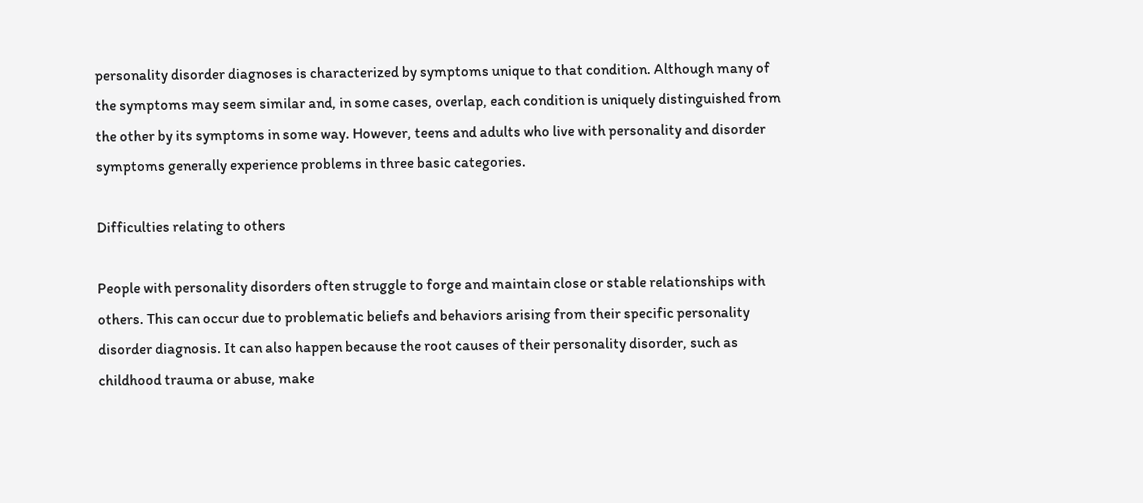personality disorder diagnoses is characterized by symptoms unique to that condition. Although many of the symptoms may seem similar and, in some cases, overlap, each condition is uniquely distinguished from the other by its symptoms in some way. However, teens and adults who live with personality and disorder symptoms generally experience problems in three basic categories.

Difficulties relating to others

People with personality disorders often struggle to forge and maintain close or stable relationships with others. This can occur due to problematic beliefs and behaviors arising from their specific personality disorder diagnosis. It can also happen because the root causes of their personality disorder, such as childhood trauma or abuse, make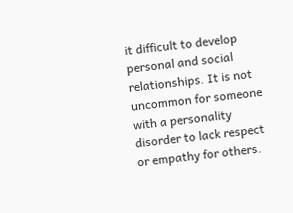it difficult to develop personal and social relationships. It is not uncommon for someone with a personality disorder to lack respect or empathy for others.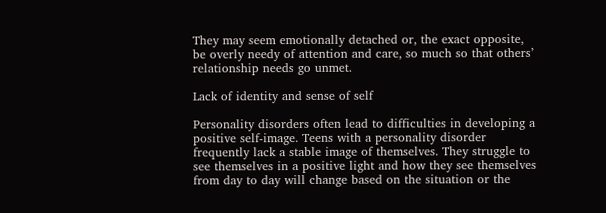They may seem emotionally detached or, the exact opposite, be overly needy of attention and care, so much so that others’ relationship needs go unmet.

Lack of identity and sense of self

Personality disorders often lead to difficulties in developing a positive self-image. Teens with a personality disorder frequently lack a stable image of themselves. They struggle to see themselves in a positive light and how they see themselves from day to day will change based on the situation or the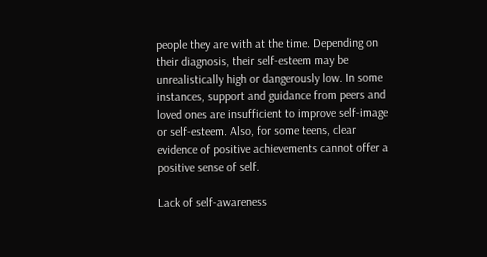people they are with at the time. Depending on their diagnosis, their self-esteem may be unrealistically high or dangerously low. In some instances, support and guidance from peers and loved ones are insufficient to improve self-image or self-esteem. Also, for some teens, clear evidence of positive achievements cannot offer a positive sense of self.

Lack of self-awareness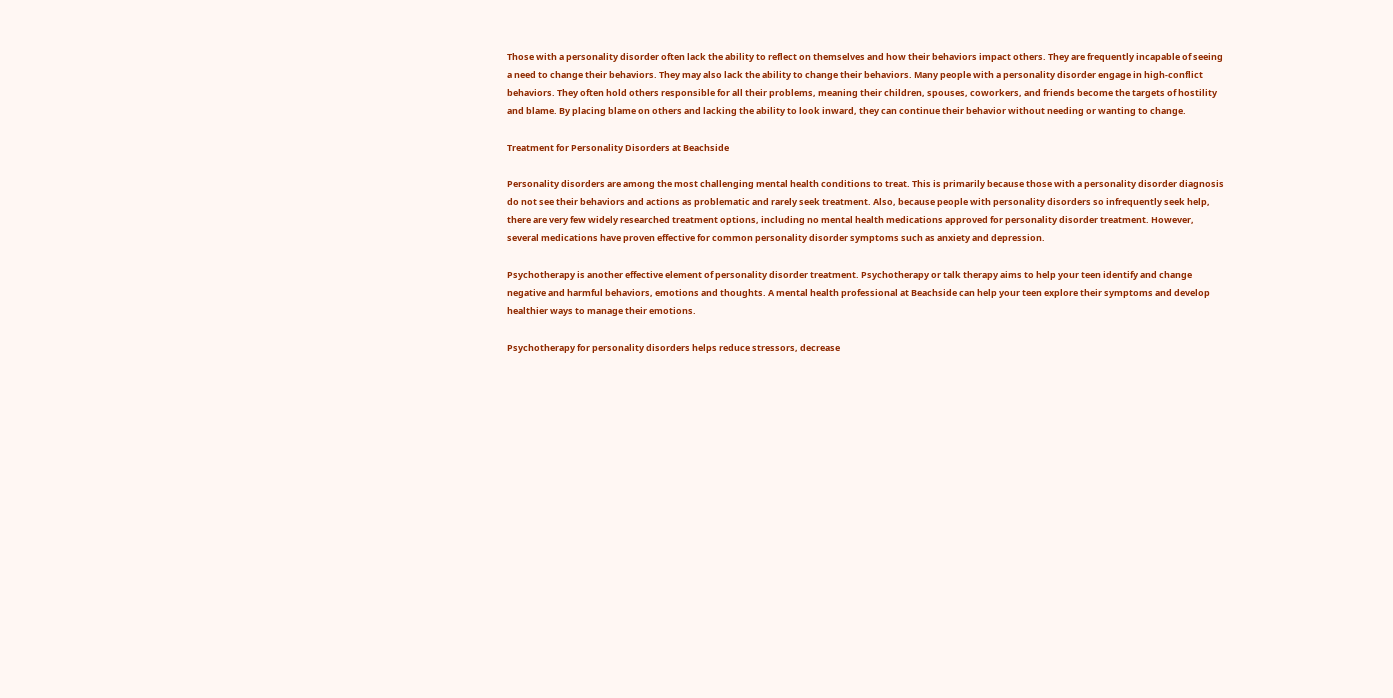Those with a personality disorder often lack the ability to reflect on themselves and how their behaviors impact others. They are frequently incapable of seeing a need to change their behaviors. They may also lack the ability to change their behaviors. Many people with a personality disorder engage in high-conflict behaviors. They often hold others responsible for all their problems, meaning their children, spouses, coworkers, and friends become the targets of hostility and blame. By placing blame on others and lacking the ability to look inward, they can continue their behavior without needing or wanting to change.

Treatment for Personality Disorders at Beachside

Personality disorders are among the most challenging mental health conditions to treat. This is primarily because those with a personality disorder diagnosis do not see their behaviors and actions as problematic and rarely seek treatment. Also, because people with personality disorders so infrequently seek help, there are very few widely researched treatment options, including no mental health medications approved for personality disorder treatment. However, several medications have proven effective for common personality disorder symptoms such as anxiety and depression.

Psychotherapy is another effective element of personality disorder treatment. Psychotherapy or talk therapy aims to help your teen identify and change negative and harmful behaviors, emotions and thoughts. A mental health professional at Beachside can help your teen explore their symptoms and develop healthier ways to manage their emotions.

Psychotherapy for personality disorders helps reduce stressors, decrease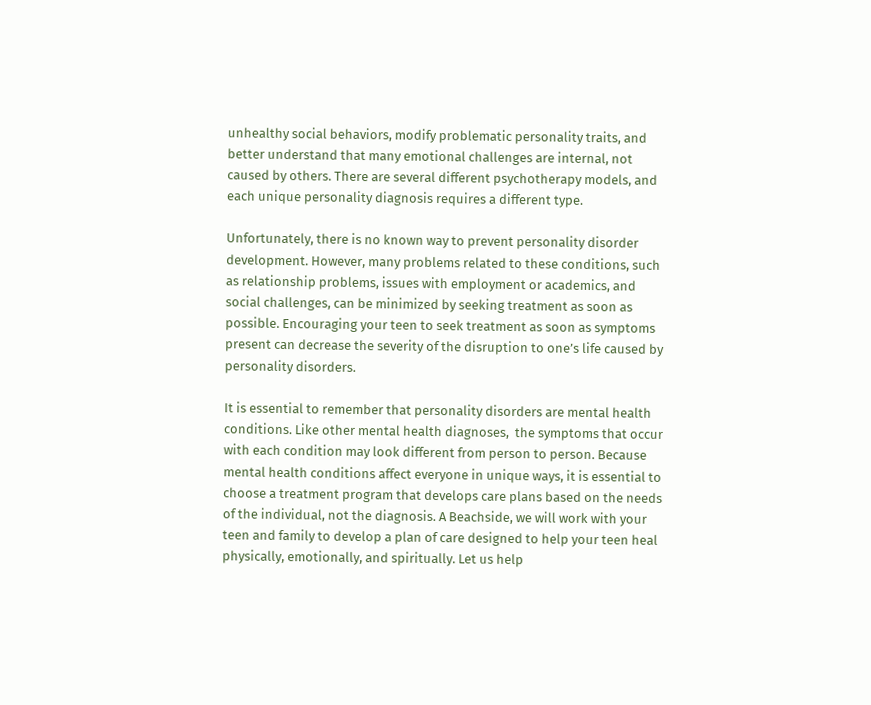unhealthy social behaviors, modify problematic personality traits, and better understand that many emotional challenges are internal, not caused by others. There are several different psychotherapy models, and each unique personality diagnosis requires a different type.

Unfortunately, there is no known way to prevent personality disorder development. However, many problems related to these conditions, such as relationship problems, issues with employment or academics, and social challenges, can be minimized by seeking treatment as soon as possible. Encouraging your teen to seek treatment as soon as symptoms present can decrease the severity of the disruption to one’s life caused by personality disorders.

It is essential to remember that personality disorders are mental health conditions. Like other mental health diagnoses,  the symptoms that occur with each condition may look different from person to person. Because mental health conditions affect everyone in unique ways, it is essential to choose a treatment program that develops care plans based on the needs of the individual, not the diagnosis. A Beachside, we will work with your teen and family to develop a plan of care designed to help your teen heal physically, emotionally, and spiritually. Let us help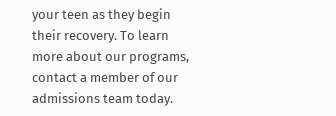your teen as they begin their recovery. To learn more about our programs, contact a member of our admissions team today.